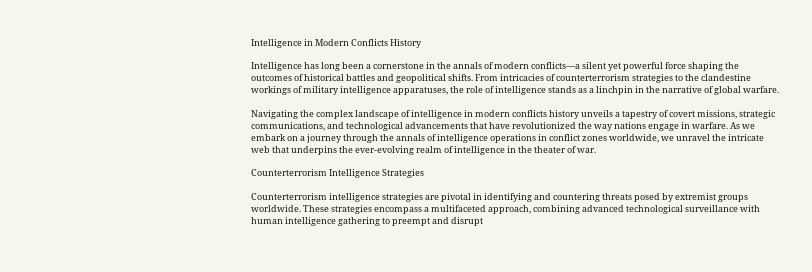Intelligence in Modern Conflicts History

Intelligence has long been a cornerstone in the annals of modern conflicts—a silent yet powerful force shaping the outcomes of historical battles and geopolitical shifts. From intricacies of counterterrorism strategies to the clandestine workings of military intelligence apparatuses, the role of intelligence stands as a linchpin in the narrative of global warfare.

Navigating the complex landscape of intelligence in modern conflicts history unveils a tapestry of covert missions, strategic communications, and technological advancements that have revolutionized the way nations engage in warfare. As we embark on a journey through the annals of intelligence operations in conflict zones worldwide, we unravel the intricate web that underpins the ever-evolving realm of intelligence in the theater of war.

Counterterrorism Intelligence Strategies

Counterterrorism intelligence strategies are pivotal in identifying and countering threats posed by extremist groups worldwide. These strategies encompass a multifaceted approach, combining advanced technological surveillance with human intelligence gathering to preempt and disrupt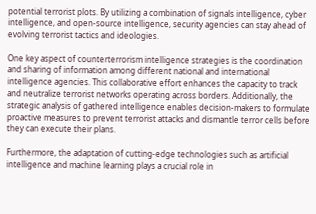potential terrorist plots. By utilizing a combination of signals intelligence, cyber intelligence, and open-source intelligence, security agencies can stay ahead of evolving terrorist tactics and ideologies.

One key aspect of counterterrorism intelligence strategies is the coordination and sharing of information among different national and international intelligence agencies. This collaborative effort enhances the capacity to track and neutralize terrorist networks operating across borders. Additionally, the strategic analysis of gathered intelligence enables decision-makers to formulate proactive measures to prevent terrorist attacks and dismantle terror cells before they can execute their plans.

Furthermore, the adaptation of cutting-edge technologies such as artificial intelligence and machine learning plays a crucial role in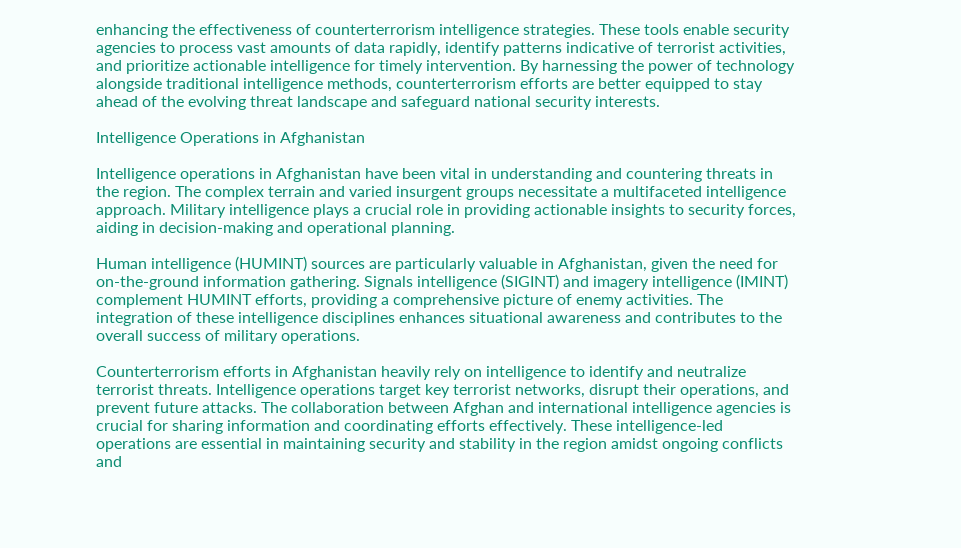enhancing the effectiveness of counterterrorism intelligence strategies. These tools enable security agencies to process vast amounts of data rapidly, identify patterns indicative of terrorist activities, and prioritize actionable intelligence for timely intervention. By harnessing the power of technology alongside traditional intelligence methods, counterterrorism efforts are better equipped to stay ahead of the evolving threat landscape and safeguard national security interests.

Intelligence Operations in Afghanistan

Intelligence operations in Afghanistan have been vital in understanding and countering threats in the region. The complex terrain and varied insurgent groups necessitate a multifaceted intelligence approach. Military intelligence plays a crucial role in providing actionable insights to security forces, aiding in decision-making and operational planning.

Human intelligence (HUMINT) sources are particularly valuable in Afghanistan, given the need for on-the-ground information gathering. Signals intelligence (SIGINT) and imagery intelligence (IMINT) complement HUMINT efforts, providing a comprehensive picture of enemy activities. The integration of these intelligence disciplines enhances situational awareness and contributes to the overall success of military operations.

Counterterrorism efforts in Afghanistan heavily rely on intelligence to identify and neutralize terrorist threats. Intelligence operations target key terrorist networks, disrupt their operations, and prevent future attacks. The collaboration between Afghan and international intelligence agencies is crucial for sharing information and coordinating efforts effectively. These intelligence-led operations are essential in maintaining security and stability in the region amidst ongoing conflicts and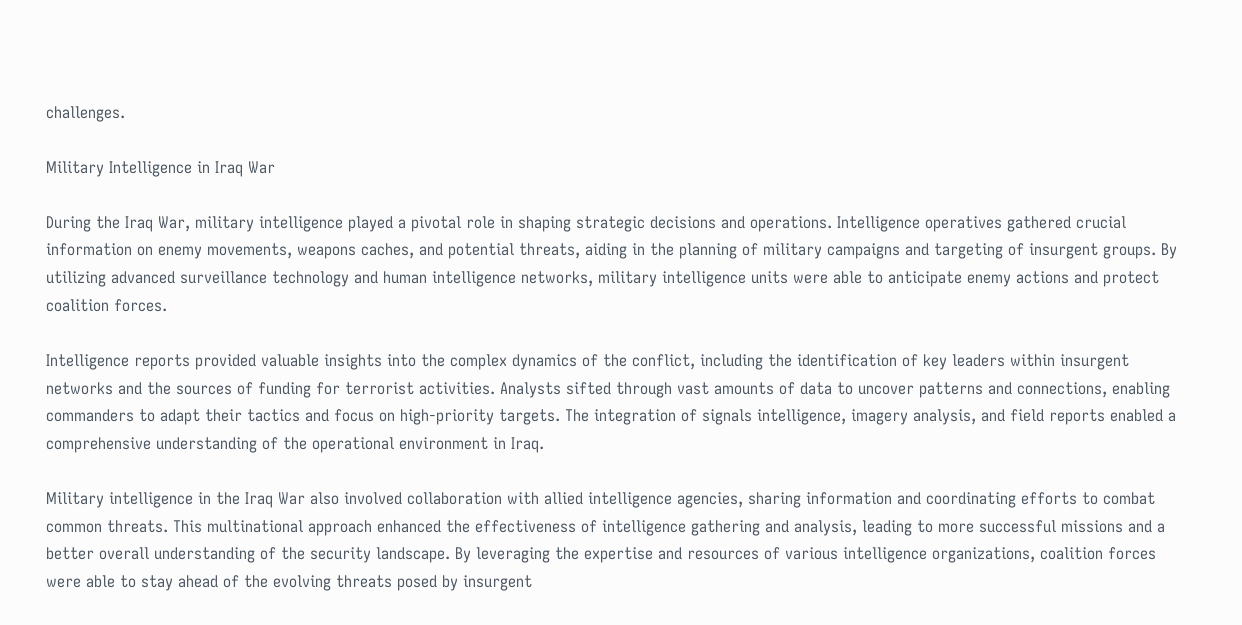challenges.

Military Intelligence in Iraq War

During the Iraq War, military intelligence played a pivotal role in shaping strategic decisions and operations. Intelligence operatives gathered crucial information on enemy movements, weapons caches, and potential threats, aiding in the planning of military campaigns and targeting of insurgent groups. By utilizing advanced surveillance technology and human intelligence networks, military intelligence units were able to anticipate enemy actions and protect coalition forces.

Intelligence reports provided valuable insights into the complex dynamics of the conflict, including the identification of key leaders within insurgent networks and the sources of funding for terrorist activities. Analysts sifted through vast amounts of data to uncover patterns and connections, enabling commanders to adapt their tactics and focus on high-priority targets. The integration of signals intelligence, imagery analysis, and field reports enabled a comprehensive understanding of the operational environment in Iraq.

Military intelligence in the Iraq War also involved collaboration with allied intelligence agencies, sharing information and coordinating efforts to combat common threats. This multinational approach enhanced the effectiveness of intelligence gathering and analysis, leading to more successful missions and a better overall understanding of the security landscape. By leveraging the expertise and resources of various intelligence organizations, coalition forces were able to stay ahead of the evolving threats posed by insurgent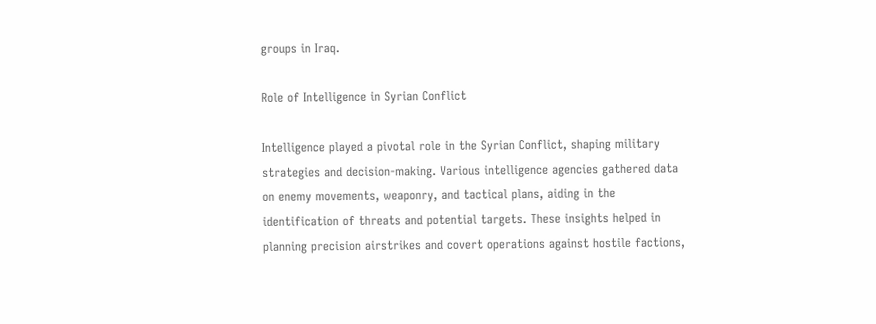groups in Iraq.

Role of Intelligence in Syrian Conflict

Intelligence played a pivotal role in the Syrian Conflict, shaping military strategies and decision-making. Various intelligence agencies gathered data on enemy movements, weaponry, and tactical plans, aiding in the identification of threats and potential targets. These insights helped in planning precision airstrikes and covert operations against hostile factions,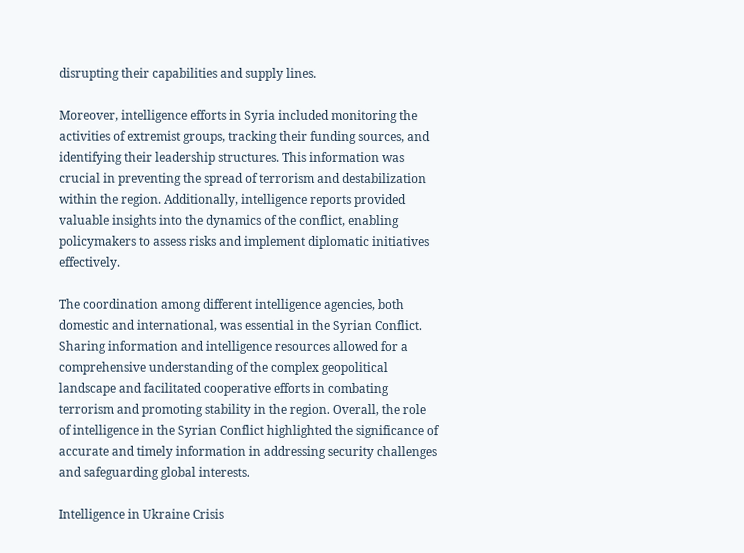disrupting their capabilities and supply lines.

Moreover, intelligence efforts in Syria included monitoring the activities of extremist groups, tracking their funding sources, and identifying their leadership structures. This information was crucial in preventing the spread of terrorism and destabilization within the region. Additionally, intelligence reports provided valuable insights into the dynamics of the conflict, enabling policymakers to assess risks and implement diplomatic initiatives effectively.

The coordination among different intelligence agencies, both domestic and international, was essential in the Syrian Conflict. Sharing information and intelligence resources allowed for a comprehensive understanding of the complex geopolitical landscape and facilitated cooperative efforts in combating terrorism and promoting stability in the region. Overall, the role of intelligence in the Syrian Conflict highlighted the significance of accurate and timely information in addressing security challenges and safeguarding global interests.

Intelligence in Ukraine Crisis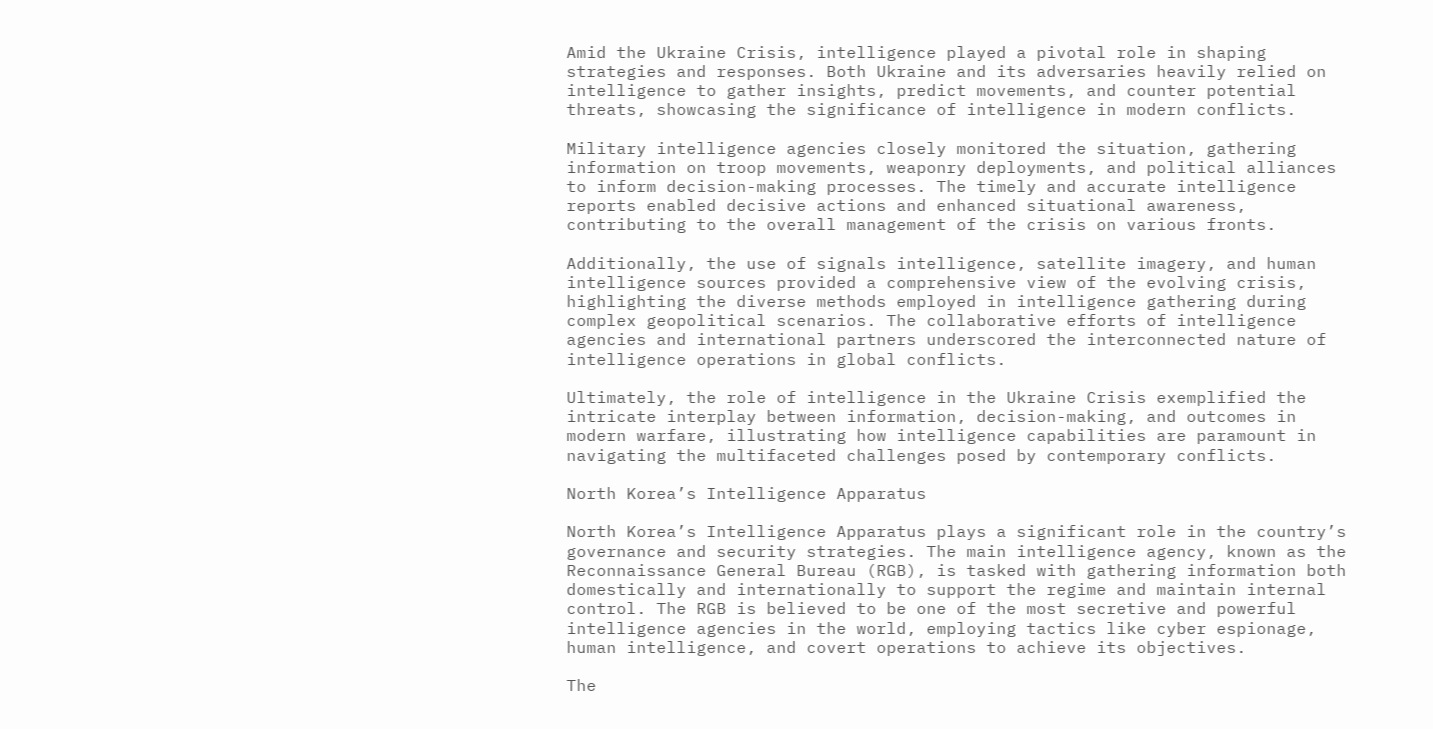Amid the Ukraine Crisis, intelligence played a pivotal role in shaping strategies and responses. Both Ukraine and its adversaries heavily relied on intelligence to gather insights, predict movements, and counter potential threats, showcasing the significance of intelligence in modern conflicts.

Military intelligence agencies closely monitored the situation, gathering information on troop movements, weaponry deployments, and political alliances to inform decision-making processes. The timely and accurate intelligence reports enabled decisive actions and enhanced situational awareness, contributing to the overall management of the crisis on various fronts.

Additionally, the use of signals intelligence, satellite imagery, and human intelligence sources provided a comprehensive view of the evolving crisis, highlighting the diverse methods employed in intelligence gathering during complex geopolitical scenarios. The collaborative efforts of intelligence agencies and international partners underscored the interconnected nature of intelligence operations in global conflicts.

Ultimately, the role of intelligence in the Ukraine Crisis exemplified the intricate interplay between information, decision-making, and outcomes in modern warfare, illustrating how intelligence capabilities are paramount in navigating the multifaceted challenges posed by contemporary conflicts.

North Korea’s Intelligence Apparatus

North Korea’s Intelligence Apparatus plays a significant role in the country’s governance and security strategies. The main intelligence agency, known as the Reconnaissance General Bureau (RGB), is tasked with gathering information both domestically and internationally to support the regime and maintain internal control. The RGB is believed to be one of the most secretive and powerful intelligence agencies in the world, employing tactics like cyber espionage, human intelligence, and covert operations to achieve its objectives.

The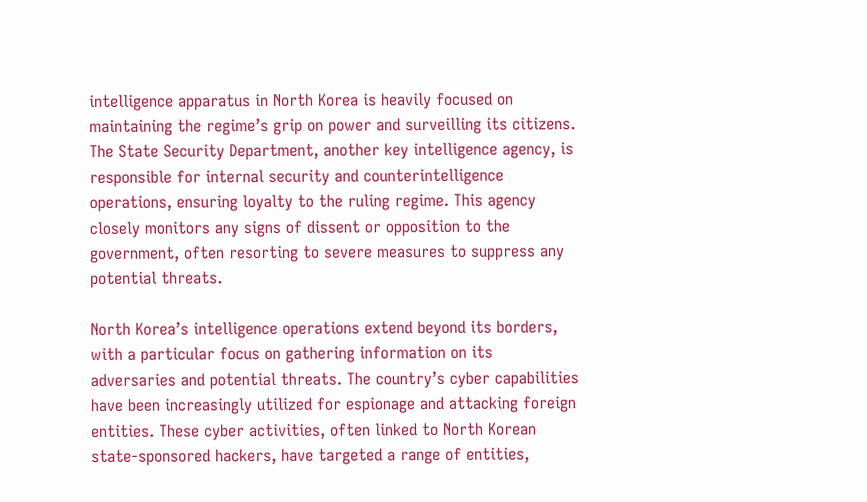intelligence apparatus in North Korea is heavily focused on maintaining the regime’s grip on power and surveilling its citizens. The State Security Department, another key intelligence agency, is responsible for internal security and counterintelligence operations, ensuring loyalty to the ruling regime. This agency closely monitors any signs of dissent or opposition to the government, often resorting to severe measures to suppress any potential threats.

North Korea’s intelligence operations extend beyond its borders, with a particular focus on gathering information on its adversaries and potential threats. The country’s cyber capabilities have been increasingly utilized for espionage and attacking foreign entities. These cyber activities, often linked to North Korean state-sponsored hackers, have targeted a range of entities,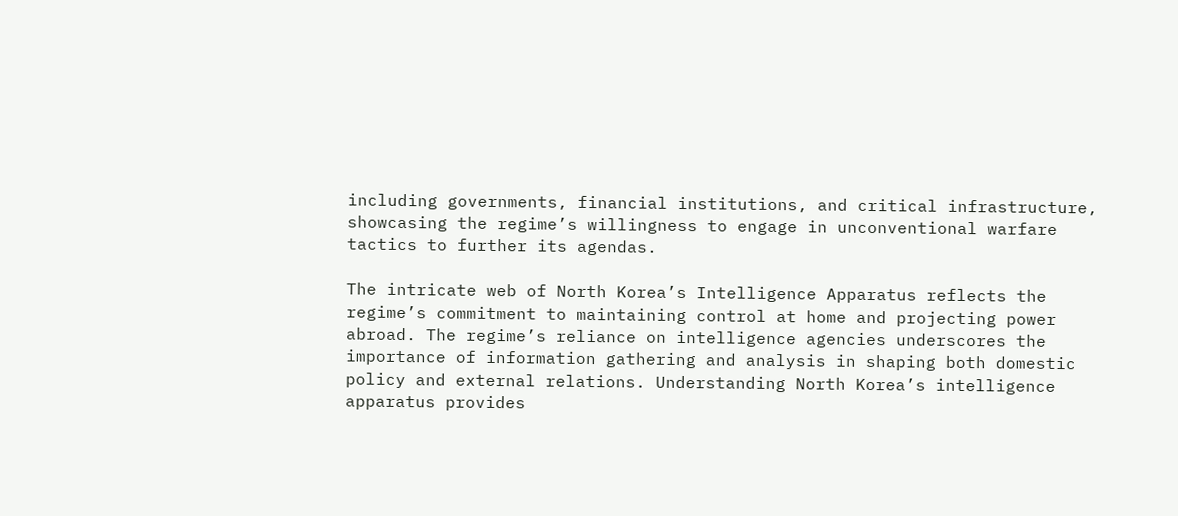including governments, financial institutions, and critical infrastructure, showcasing the regime’s willingness to engage in unconventional warfare tactics to further its agendas.

The intricate web of North Korea’s Intelligence Apparatus reflects the regime’s commitment to maintaining control at home and projecting power abroad. The regime’s reliance on intelligence agencies underscores the importance of information gathering and analysis in shaping both domestic policy and external relations. Understanding North Korea’s intelligence apparatus provides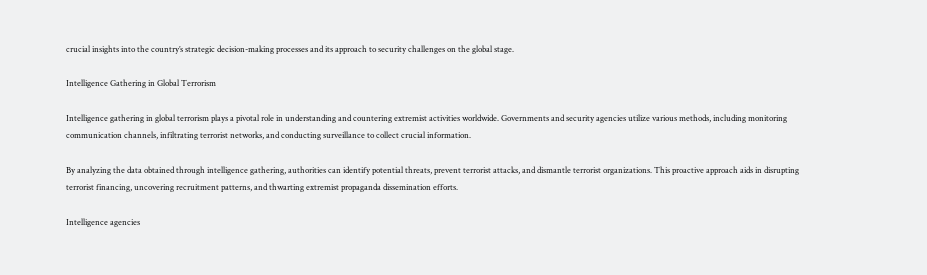crucial insights into the country’s strategic decision-making processes and its approach to security challenges on the global stage.

Intelligence Gathering in Global Terrorism

Intelligence gathering in global terrorism plays a pivotal role in understanding and countering extremist activities worldwide. Governments and security agencies utilize various methods, including monitoring communication channels, infiltrating terrorist networks, and conducting surveillance to collect crucial information.

By analyzing the data obtained through intelligence gathering, authorities can identify potential threats, prevent terrorist attacks, and dismantle terrorist organizations. This proactive approach aids in disrupting terrorist financing, uncovering recruitment patterns, and thwarting extremist propaganda dissemination efforts.

Intelligence agencies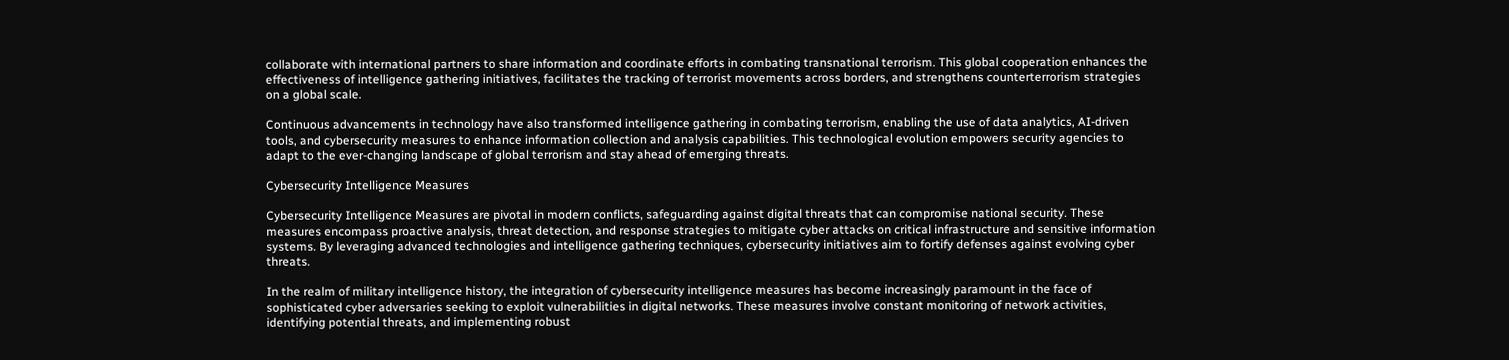collaborate with international partners to share information and coordinate efforts in combating transnational terrorism. This global cooperation enhances the effectiveness of intelligence gathering initiatives, facilitates the tracking of terrorist movements across borders, and strengthens counterterrorism strategies on a global scale.

Continuous advancements in technology have also transformed intelligence gathering in combating terrorism, enabling the use of data analytics, AI-driven tools, and cybersecurity measures to enhance information collection and analysis capabilities. This technological evolution empowers security agencies to adapt to the ever-changing landscape of global terrorism and stay ahead of emerging threats.

Cybersecurity Intelligence Measures

Cybersecurity Intelligence Measures are pivotal in modern conflicts, safeguarding against digital threats that can compromise national security. These measures encompass proactive analysis, threat detection, and response strategies to mitigate cyber attacks on critical infrastructure and sensitive information systems. By leveraging advanced technologies and intelligence gathering techniques, cybersecurity initiatives aim to fortify defenses against evolving cyber threats.

In the realm of military intelligence history, the integration of cybersecurity intelligence measures has become increasingly paramount in the face of sophisticated cyber adversaries seeking to exploit vulnerabilities in digital networks. These measures involve constant monitoring of network activities, identifying potential threats, and implementing robust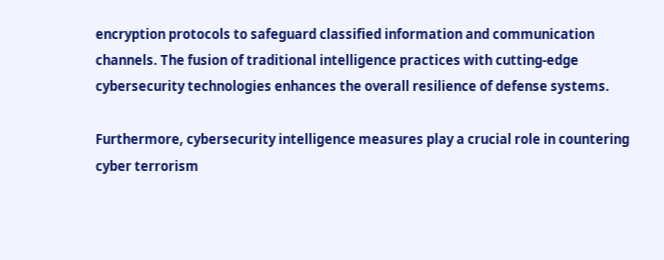encryption protocols to safeguard classified information and communication channels. The fusion of traditional intelligence practices with cutting-edge cybersecurity technologies enhances the overall resilience of defense systems.

Furthermore, cybersecurity intelligence measures play a crucial role in countering cyber terrorism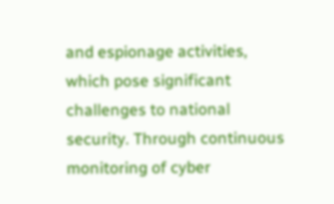and espionage activities, which pose significant challenges to national security. Through continuous monitoring of cyber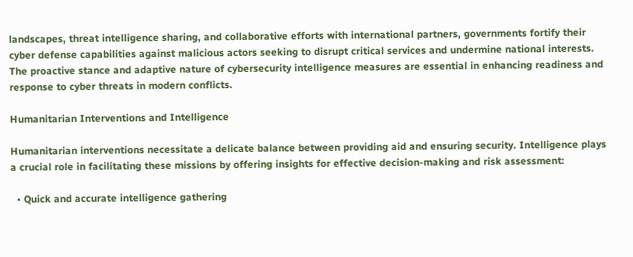landscapes, threat intelligence sharing, and collaborative efforts with international partners, governments fortify their cyber defense capabilities against malicious actors seeking to disrupt critical services and undermine national interests. The proactive stance and adaptive nature of cybersecurity intelligence measures are essential in enhancing readiness and response to cyber threats in modern conflicts.

Humanitarian Interventions and Intelligence

Humanitarian interventions necessitate a delicate balance between providing aid and ensuring security. Intelligence plays a crucial role in facilitating these missions by offering insights for effective decision-making and risk assessment:

  • Quick and accurate intelligence gathering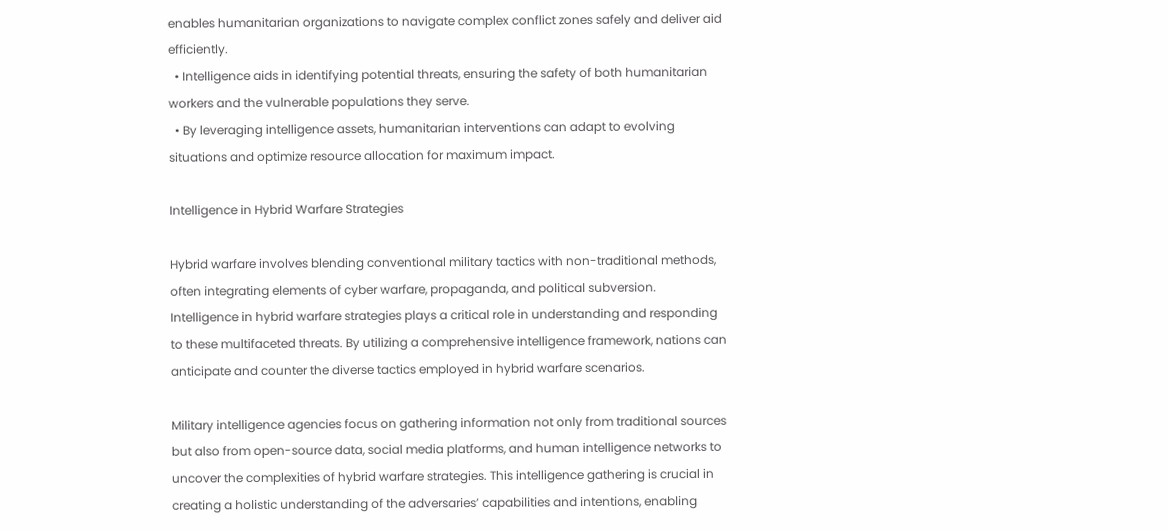enables humanitarian organizations to navigate complex conflict zones safely and deliver aid efficiently.
  • Intelligence aids in identifying potential threats, ensuring the safety of both humanitarian workers and the vulnerable populations they serve.
  • By leveraging intelligence assets, humanitarian interventions can adapt to evolving situations and optimize resource allocation for maximum impact.

Intelligence in Hybrid Warfare Strategies

Hybrid warfare involves blending conventional military tactics with non-traditional methods, often integrating elements of cyber warfare, propaganda, and political subversion. Intelligence in hybrid warfare strategies plays a critical role in understanding and responding to these multifaceted threats. By utilizing a comprehensive intelligence framework, nations can anticipate and counter the diverse tactics employed in hybrid warfare scenarios.

Military intelligence agencies focus on gathering information not only from traditional sources but also from open-source data, social media platforms, and human intelligence networks to uncover the complexities of hybrid warfare strategies. This intelligence gathering is crucial in creating a holistic understanding of the adversaries’ capabilities and intentions, enabling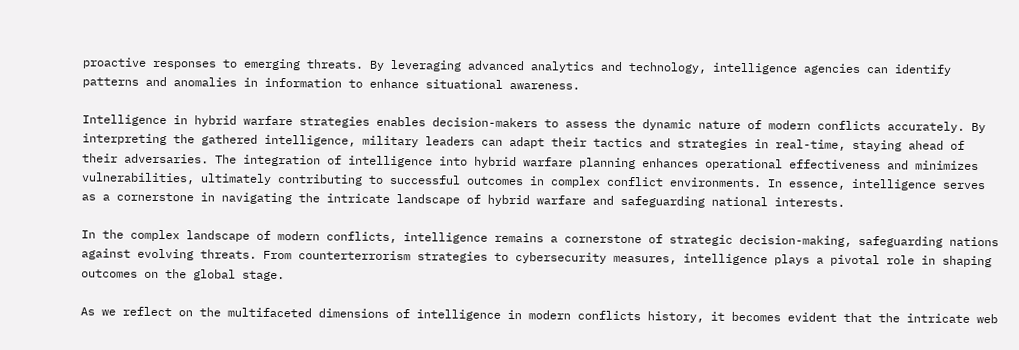proactive responses to emerging threats. By leveraging advanced analytics and technology, intelligence agencies can identify patterns and anomalies in information to enhance situational awareness.

Intelligence in hybrid warfare strategies enables decision-makers to assess the dynamic nature of modern conflicts accurately. By interpreting the gathered intelligence, military leaders can adapt their tactics and strategies in real-time, staying ahead of their adversaries. The integration of intelligence into hybrid warfare planning enhances operational effectiveness and minimizes vulnerabilities, ultimately contributing to successful outcomes in complex conflict environments. In essence, intelligence serves as a cornerstone in navigating the intricate landscape of hybrid warfare and safeguarding national interests.

In the complex landscape of modern conflicts, intelligence remains a cornerstone of strategic decision-making, safeguarding nations against evolving threats. From counterterrorism strategies to cybersecurity measures, intelligence plays a pivotal role in shaping outcomes on the global stage.

As we reflect on the multifaceted dimensions of intelligence in modern conflicts history, it becomes evident that the intricate web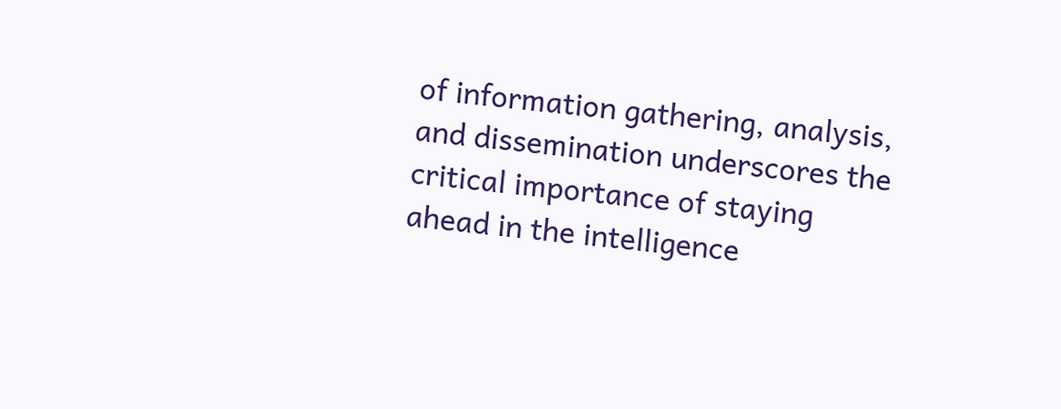of information gathering, analysis, and dissemination underscores the critical importance of staying ahead in the intelligence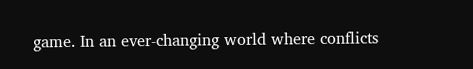game. In an ever-changing world where conflicts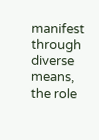manifest through diverse means, the role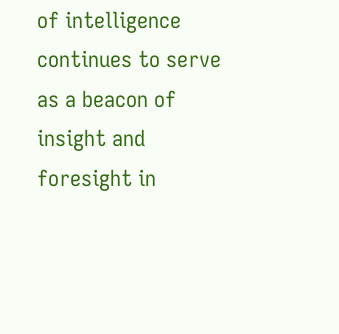of intelligence continues to serve as a beacon of insight and foresight in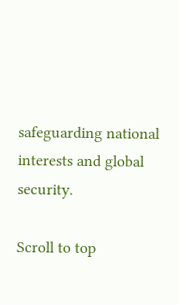safeguarding national interests and global security.

Scroll to top